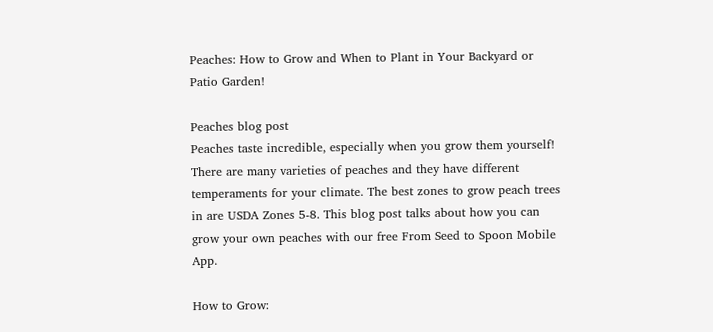Peaches: How to Grow and When to Plant in Your Backyard or Patio Garden!

Peaches blog post
Peaches taste incredible, especially when you grow them yourself! There are many varieties of peaches and they have different temperaments for your climate. The best zones to grow peach trees in are USDA Zones 5-8. This blog post talks about how you can grow your own peaches with our free From Seed to Spoon Mobile App.

How to Grow: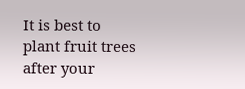It is best to plant fruit trees after your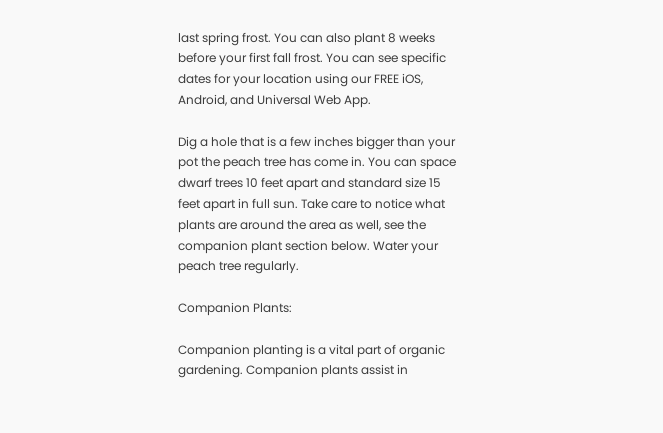last spring frost. You can also plant 8 weeks before your first fall frost. You can see specific dates for your location using our FREE iOS, Android, and Universal Web App.

Dig a hole that is a few inches bigger than your pot the peach tree has come in. You can space dwarf trees 10 feet apart and standard size 15 feet apart in full sun. Take care to notice what plants are around the area as well, see the companion plant section below. Water your peach tree regularly.

Companion Plants:

Companion planting is a vital part of organic gardening. Companion plants assist in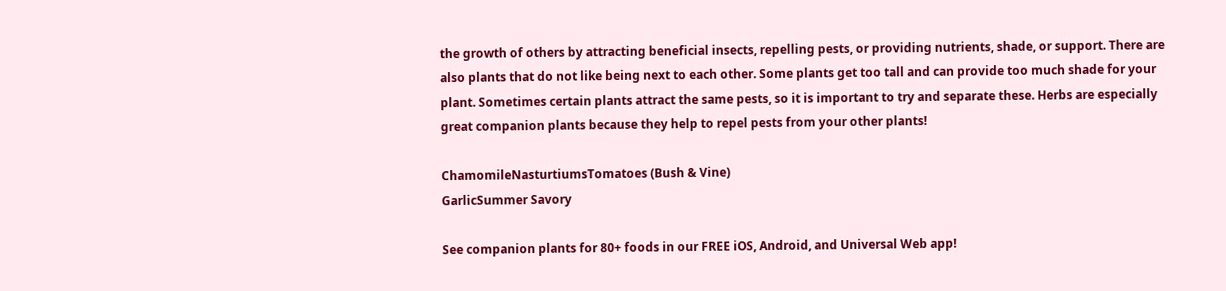the growth of others by attracting beneficial insects, repelling pests, or providing nutrients, shade, or support. There are also plants that do not like being next to each other. Some plants get too tall and can provide too much shade for your plant. Sometimes certain plants attract the same pests, so it is important to try and separate these. Herbs are especially great companion plants because they help to repel pests from your other plants!

ChamomileNasturtiumsTomatoes (Bush & Vine)
GarlicSummer Savory

See companion plants for 80+ foods in our FREE iOS, Android, and Universal Web app!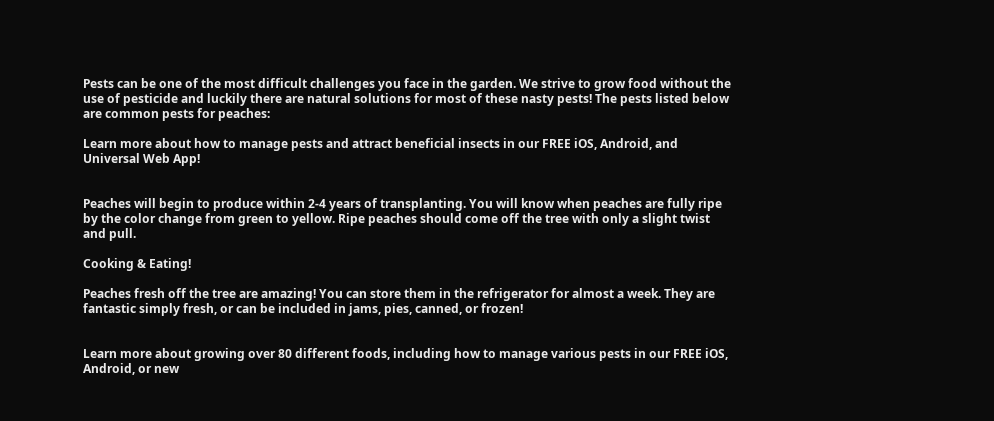Pests can be one of the most difficult challenges you face in the garden. We strive to grow food without the use of pesticide and luckily there are natural solutions for most of these nasty pests! The pests listed below are common pests for peaches:

Learn more about how to manage pests and attract beneficial insects in our FREE iOS, Android, and Universal Web App!


Peaches will begin to produce within 2-4 years of transplanting. You will know when peaches are fully ripe by the color change from green to yellow. Ripe peaches should come off the tree with only a slight twist and pull.

Cooking & Eating!

Peaches fresh off the tree are amazing! You can store them in the refrigerator for almost a week. They are fantastic simply fresh, or can be included in jams, pies, canned, or frozen!


Learn more about growing over 80 different foods, including how to manage various pests in our FREE iOS, Android, or new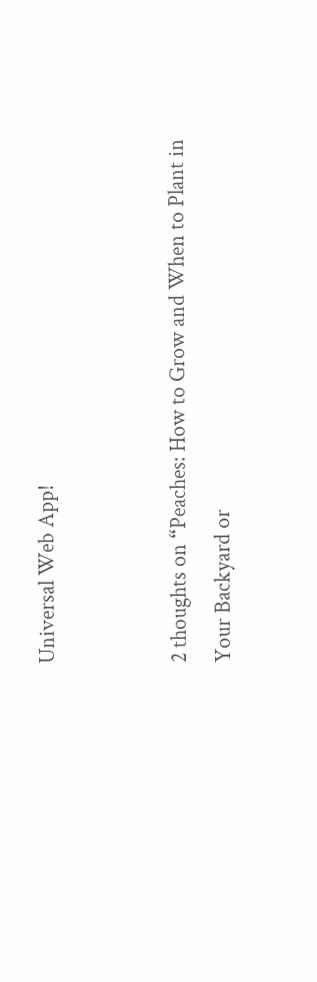Universal Web App!


2 thoughts on “Peaches: How to Grow and When to Plant in Your Backyard or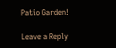Patio Garden!

Leave a Reply